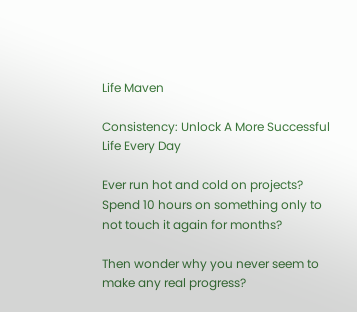Life Maven

Consistency: Unlock A More Successful Life Every Day

Ever run hot and cold on projects? Spend 10 hours on something only to not touch it again for months?

Then wonder why you never seem to make any real progress?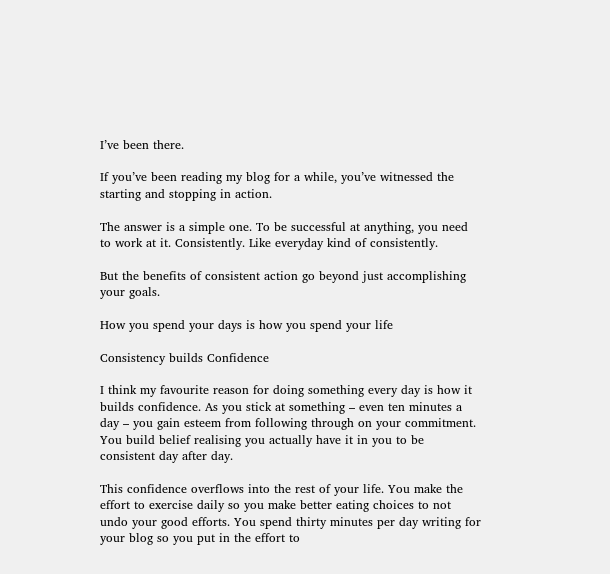I’ve been there.

If you’ve been reading my blog for a while, you’ve witnessed the starting and stopping in action.

The answer is a simple one. To be successful at anything, you need to work at it. Consistently. Like everyday kind of consistently.

But the benefits of consistent action go beyond just accomplishing your goals.

How you spend your days is how you spend your life

Consistency builds Confidence

I think my favourite reason for doing something every day is how it builds confidence. As you stick at something – even ten minutes a day – you gain esteem from following through on your commitment. You build belief realising you actually have it in you to be consistent day after day.

This confidence overflows into the rest of your life. You make the effort to exercise daily so you make better eating choices to not undo your good efforts. You spend thirty minutes per day writing for your blog so you put in the effort to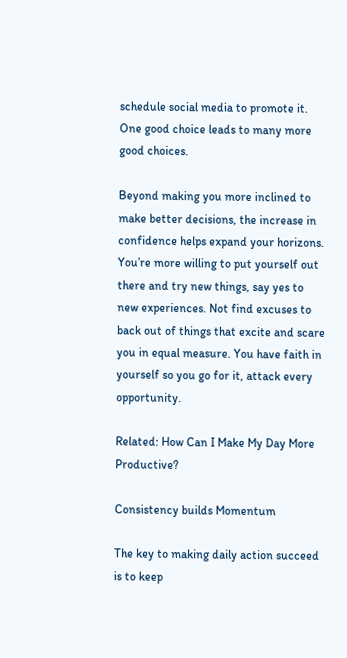schedule social media to promote it. One good choice leads to many more good choices.

Beyond making you more inclined to make better decisions, the increase in confidence helps expand your horizons. You’re more willing to put yourself out there and try new things, say yes to new experiences. Not find excuses to back out of things that excite and scare you in equal measure. You have faith in yourself so you go for it, attack every opportunity.

Related: How Can I Make My Day More Productive?

Consistency builds Momentum

The key to making daily action succeed is to keep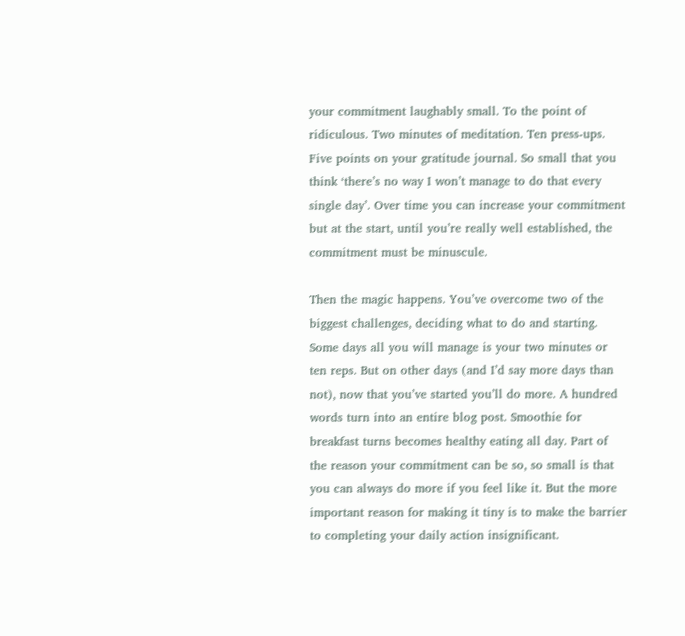your commitment laughably small. To the point of ridiculous. Two minutes of meditation. Ten press-ups. Five points on your gratitude journal. So small that you think ‘there’s no way I won’t manage to do that every single day’. Over time you can increase your commitment but at the start, until you’re really well established, the commitment must be minuscule.

Then the magic happens. You’ve overcome two of the biggest challenges, deciding what to do and starting. Some days all you will manage is your two minutes or ten reps. But on other days (and I’d say more days than not), now that you’ve started you’ll do more. A hundred words turn into an entire blog post. Smoothie for breakfast turns becomes healthy eating all day. Part of the reason your commitment can be so, so small is that you can always do more if you feel like it. But the more important reason for making it tiny is to make the barrier to completing your daily action insignificant.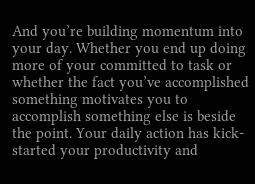And you’re building momentum into your day. Whether you end up doing more of your committed to task or whether the fact you’ve accomplished something motivates you to accomplish something else is beside the point. Your daily action has kick-started your productivity and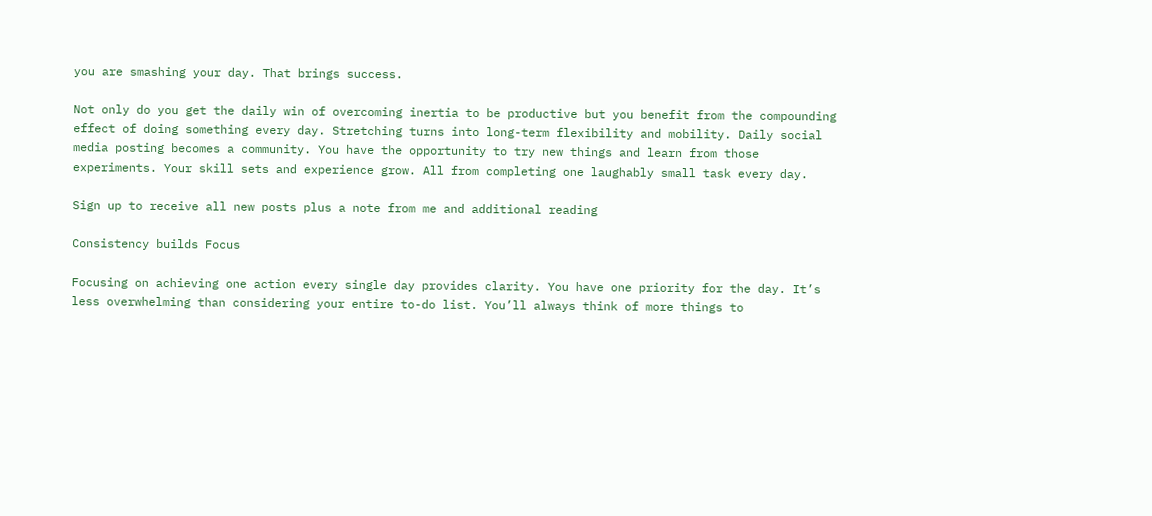you are smashing your day. That brings success.

Not only do you get the daily win of overcoming inertia to be productive but you benefit from the compounding effect of doing something every day. Stretching turns into long-term flexibility and mobility. Daily social media posting becomes a community. You have the opportunity to try new things and learn from those experiments. Your skill sets and experience grow. All from completing one laughably small task every day.

Sign up to receive all new posts plus a note from me and additional reading

Consistency builds Focus

Focusing on achieving one action every single day provides clarity. You have one priority for the day. It’s less overwhelming than considering your entire to-do list. You’ll always think of more things to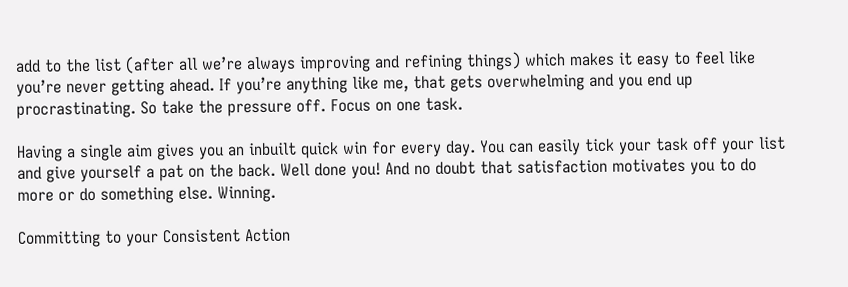add to the list (after all we’re always improving and refining things) which makes it easy to feel like you’re never getting ahead. If you’re anything like me, that gets overwhelming and you end up procrastinating. So take the pressure off. Focus on one task.

Having a single aim gives you an inbuilt quick win for every day. You can easily tick your task off your list and give yourself a pat on the back. Well done you! And no doubt that satisfaction motivates you to do more or do something else. Winning.

Committing to your Consistent Action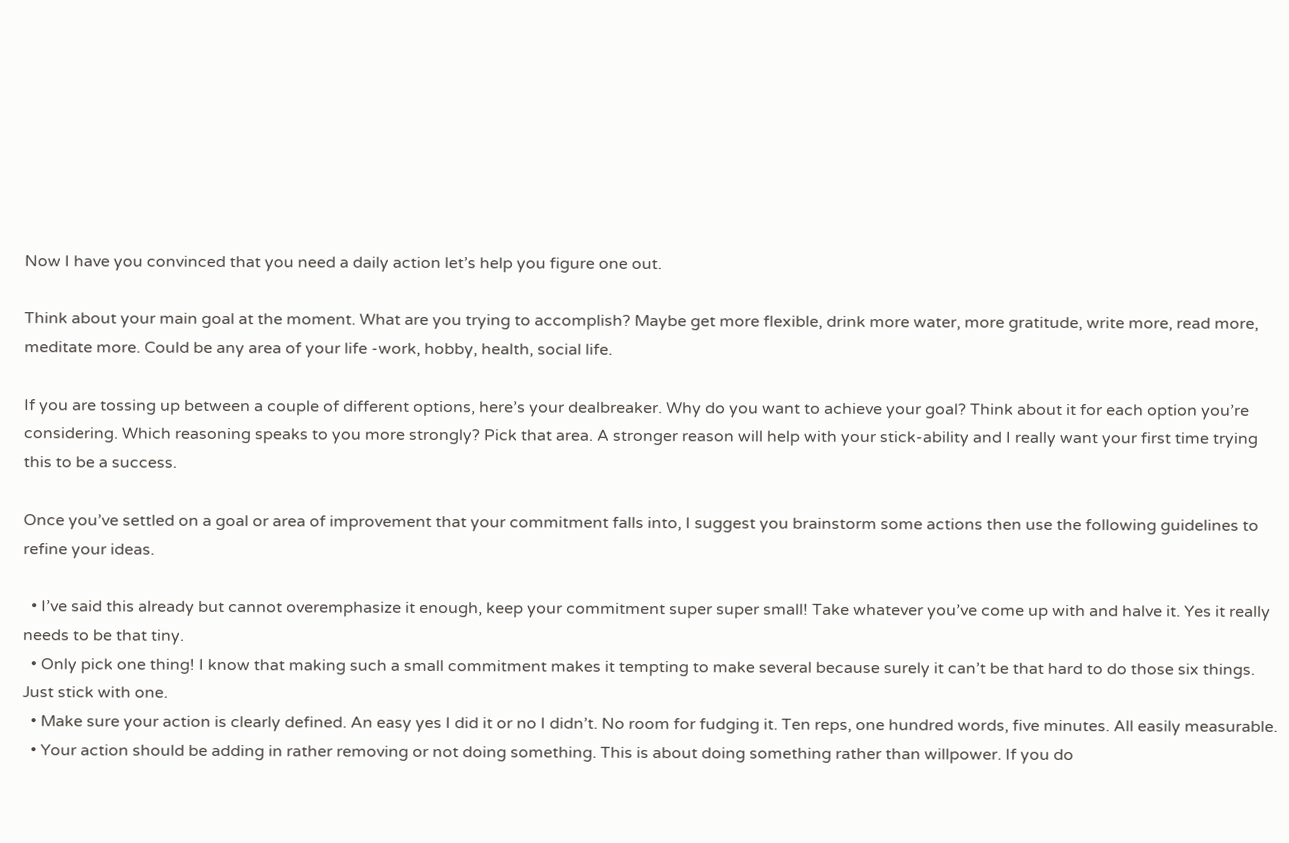Now I have you convinced that you need a daily action let’s help you figure one out.

Think about your main goal at the moment. What are you trying to accomplish? Maybe get more flexible, drink more water, more gratitude, write more, read more, meditate more. Could be any area of your life -work, hobby, health, social life.

If you are tossing up between a couple of different options, here’s your dealbreaker. Why do you want to achieve your goal? Think about it for each option you’re considering. Which reasoning speaks to you more strongly? Pick that area. A stronger reason will help with your stick-ability and I really want your first time trying this to be a success.

Once you’ve settled on a goal or area of improvement that your commitment falls into, I suggest you brainstorm some actions then use the following guidelines to refine your ideas.

  • I’ve said this already but cannot overemphasize it enough, keep your commitment super super small! Take whatever you’ve come up with and halve it. Yes it really needs to be that tiny.
  • Only pick one thing! I know that making such a small commitment makes it tempting to make several because surely it can’t be that hard to do those six things. Just stick with one.
  • Make sure your action is clearly defined. An easy yes I did it or no I didn’t. No room for fudging it. Ten reps, one hundred words, five minutes. All easily measurable.
  • Your action should be adding in rather removing or not doing something. This is about doing something rather than willpower. If you do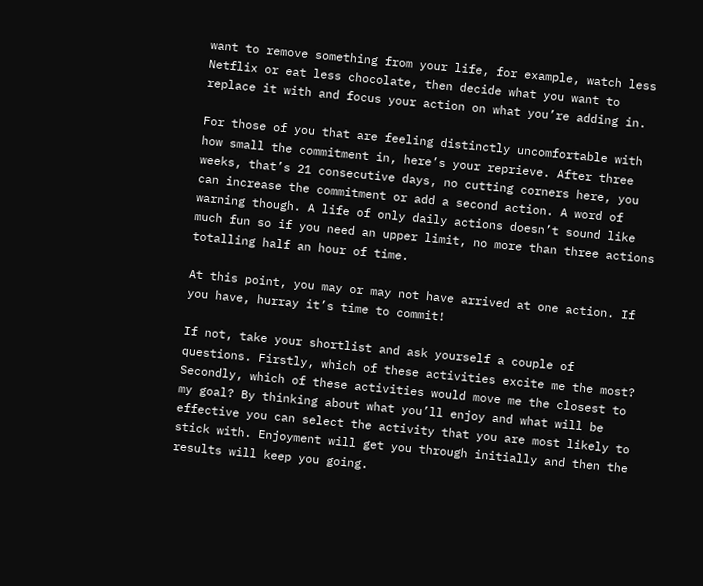want to remove something from your life, for example, watch less Netflix or eat less chocolate, then decide what you want to replace it with and focus your action on what you’re adding in.

For those of you that are feeling distinctly uncomfortable with how small the commitment in, here’s your reprieve. After three weeks, that’s 21 consecutive days, no cutting corners here, you can increase the commitment or add a second action. A word of warning though. A life of only daily actions doesn’t sound like much fun so if you need an upper limit, no more than three actions totalling half an hour of time.

At this point, you may or may not have arrived at one action. If you have, hurray it’s time to commit!

If not, take your shortlist and ask yourself a couple of questions. Firstly, which of these activities excite me the most? Secondly, which of these activities would move me the closest to my goal? By thinking about what you’ll enjoy and what will be effective you can select the activity that you are most likely to stick with. Enjoyment will get you through initially and then the results will keep you going.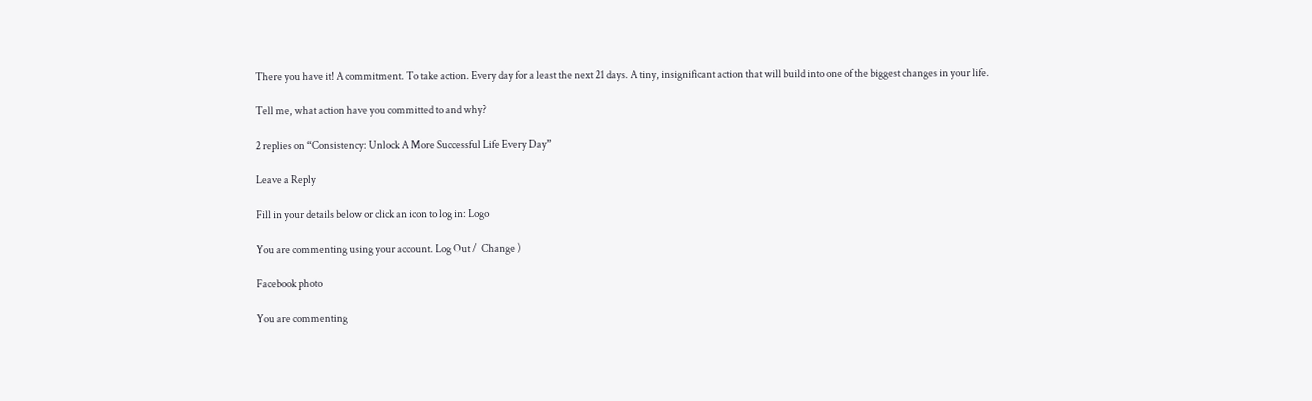There you have it! A commitment. To take action. Every day for a least the next 21 days. A tiny, insignificant action that will build into one of the biggest changes in your life.

Tell me, what action have you committed to and why?

2 replies on “Consistency: Unlock A More Successful Life Every Day”

Leave a Reply

Fill in your details below or click an icon to log in: Logo

You are commenting using your account. Log Out /  Change )

Facebook photo

You are commenting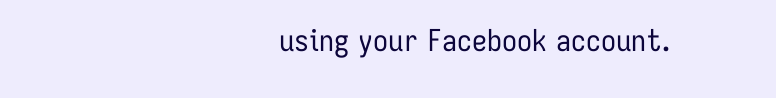using your Facebook account.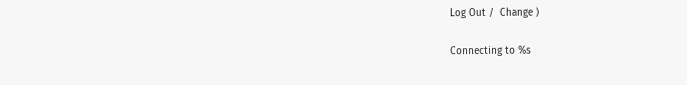Log Out /  Change )

Connecting to %s